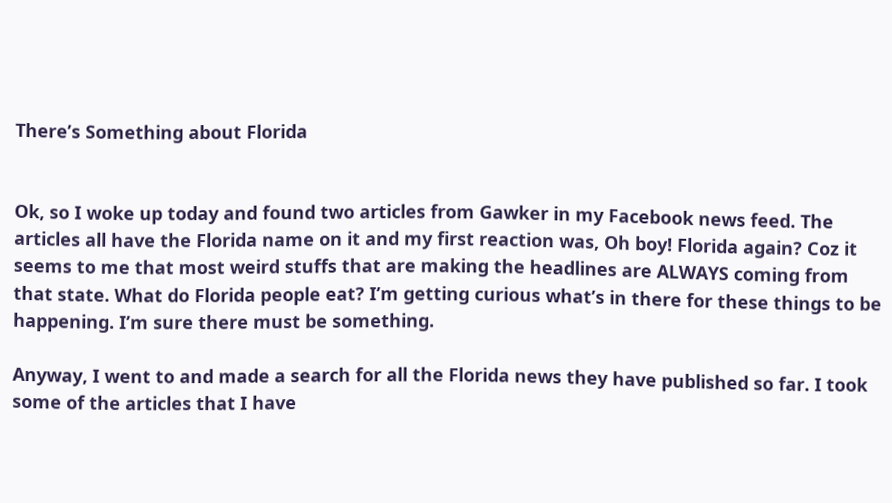There’s Something about Florida


Ok, so I woke up today and found two articles from Gawker in my Facebook news feed. The articles all have the Florida name on it and my first reaction was, Oh boy! Florida again? Coz it seems to me that most weird stuffs that are making the headlines are ALWAYS coming from that state. What do Florida people eat? I’m getting curious what’s in there for these things to be happening. I’m sure there must be something.

Anyway, I went to and made a search for all the Florida news they have published so far. I took some of the articles that I have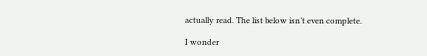actually read. The list below isn’t even complete.

I wonder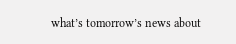what’s tomorrow’s news about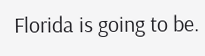Florida is going to be.